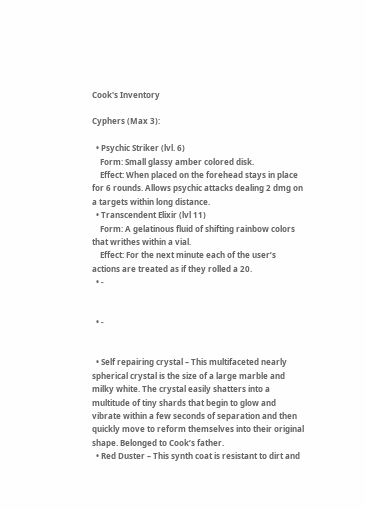Cook's Inventory

Cyphers (Max 3):

  • Psychic Striker (lvl. 6)
    Form: Small glassy amber colored disk.
    Effect: When placed on the forehead stays in place for 6 rounds. Allows psychic attacks dealing 2 dmg on a targets within long distance.
  • Transcendent Elixir (lvl 11)
    Form: A gelatinous fluid of shifting rainbow colors that writhes within a vial.
    Effect: For the next minute each of the user’s actions are treated as if they rolled a 20.
  • -


  • -


  • Self repairing crystal – This multifaceted nearly spherical crystal is the size of a large marble and milky white. The crystal easily shatters into a multitude of tiny shards that begin to glow and vibrate within a few seconds of separation and then quickly move to reform themselves into their original shape. Belonged to Cook’s father.
  • Red Duster – This synth coat is resistant to dirt and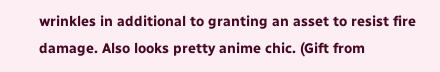wrinkles in additional to granting an asset to resist fire damage. Also looks pretty anime chic. (Gift from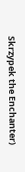Skrzypek the Enchanter)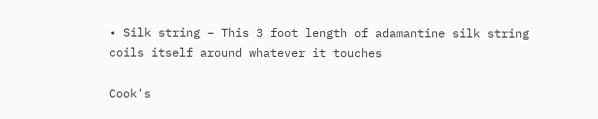• Silk string – This 3 foot length of adamantine silk string coils itself around whatever it touches

Cook's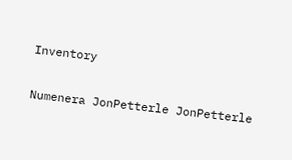Inventory

Numenera JonPetterle JonPetterle